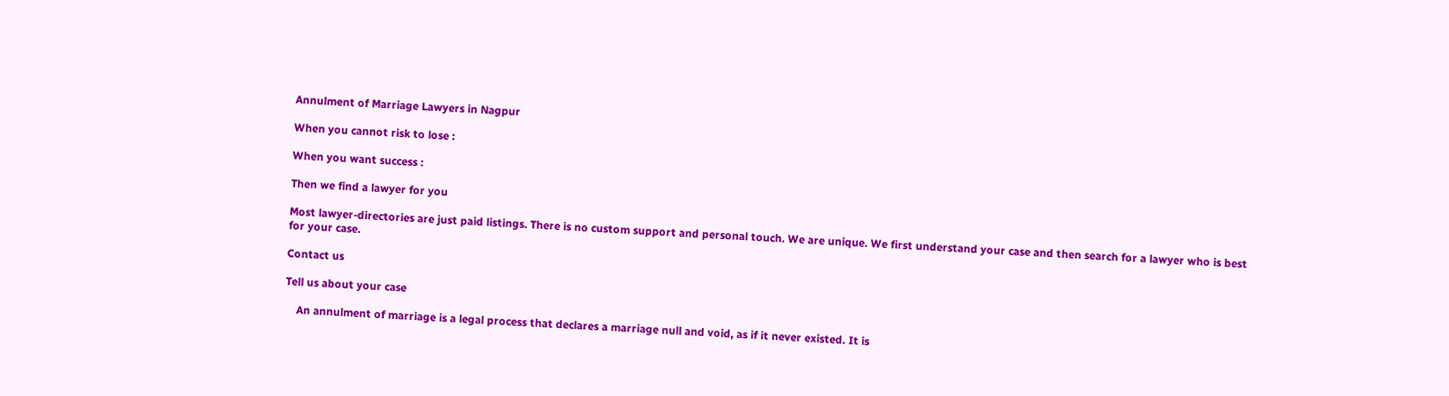Annulment of Marriage Lawyers in Nagpur

When you cannot risk to lose :

When you want success :

Then we find a lawyer for you

Most lawyer-directories are just paid listings. There is no custom support and personal touch. We are unique. We first understand your case and then search for a lawyer who is best for your case.

Contact us

Tell us about your case

    An annulment of marriage is a legal process that declares a marriage null and void, as if it never existed. It is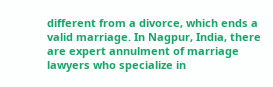different from a divorce, which ends a valid marriage. In Nagpur, India, there are expert annulment of marriage lawyers who specialize in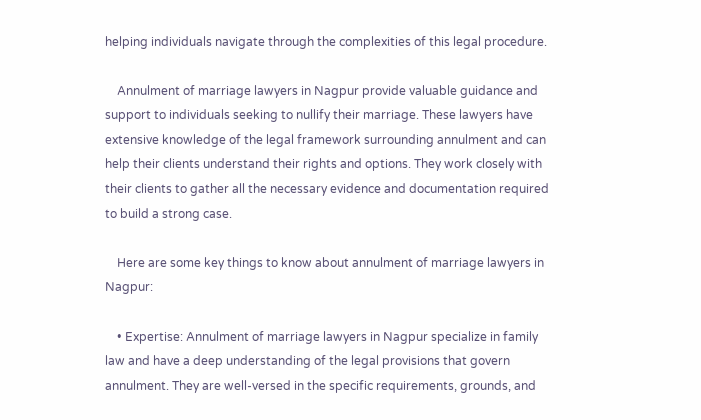helping individuals navigate through the complexities of this legal procedure.

    Annulment of marriage lawyers in Nagpur provide valuable guidance and support to individuals seeking to nullify their marriage. These lawyers have extensive knowledge of the legal framework surrounding annulment and can help their clients understand their rights and options. They work closely with their clients to gather all the necessary evidence and documentation required to build a strong case.

    Here are some key things to know about annulment of marriage lawyers in Nagpur:

    • Expertise: Annulment of marriage lawyers in Nagpur specialize in family law and have a deep understanding of the legal provisions that govern annulment. They are well-versed in the specific requirements, grounds, and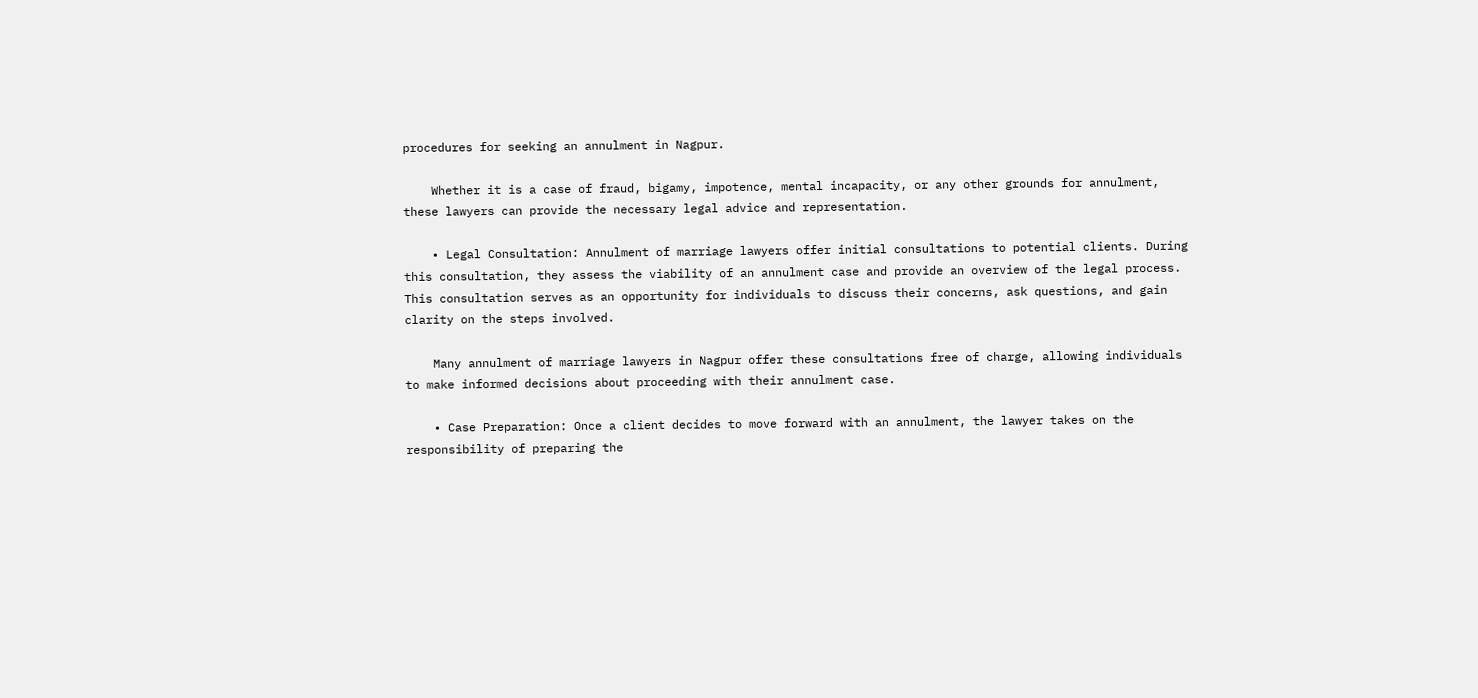procedures for seeking an annulment in Nagpur.

    Whether it is a case of fraud, bigamy, impotence, mental incapacity, or any other grounds for annulment, these lawyers can provide the necessary legal advice and representation.

    • Legal Consultation: Annulment of marriage lawyers offer initial consultations to potential clients. During this consultation, they assess the viability of an annulment case and provide an overview of the legal process. This consultation serves as an opportunity for individuals to discuss their concerns, ask questions, and gain clarity on the steps involved.

    Many annulment of marriage lawyers in Nagpur offer these consultations free of charge, allowing individuals to make informed decisions about proceeding with their annulment case.

    • Case Preparation: Once a client decides to move forward with an annulment, the lawyer takes on the responsibility of preparing the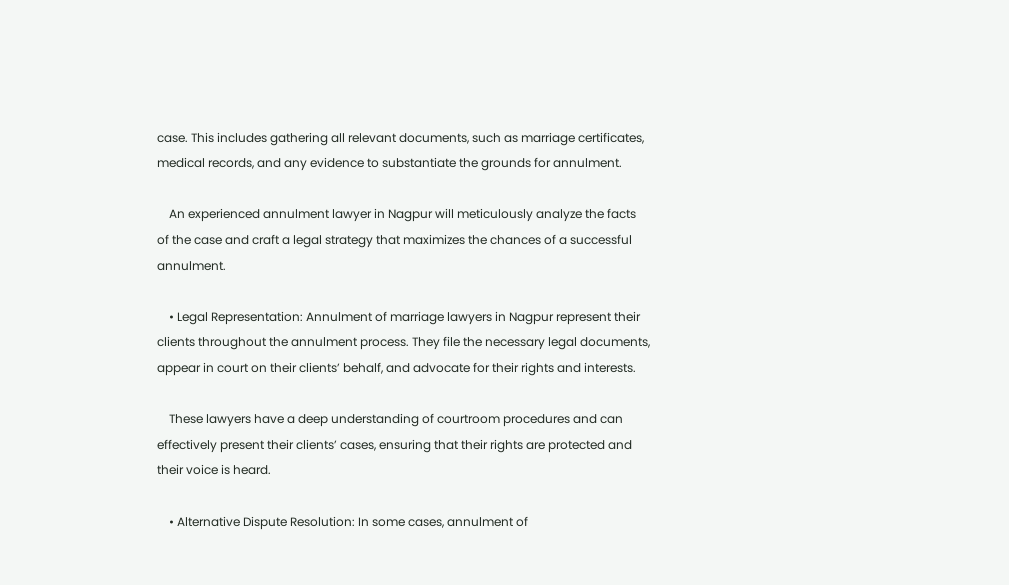case. This includes gathering all relevant documents, such as marriage certificates, medical records, and any evidence to substantiate the grounds for annulment.

    An experienced annulment lawyer in Nagpur will meticulously analyze the facts of the case and craft a legal strategy that maximizes the chances of a successful annulment.

    • Legal Representation: Annulment of marriage lawyers in Nagpur represent their clients throughout the annulment process. They file the necessary legal documents, appear in court on their clients’ behalf, and advocate for their rights and interests.

    These lawyers have a deep understanding of courtroom procedures and can effectively present their clients’ cases, ensuring that their rights are protected and their voice is heard.

    • Alternative Dispute Resolution: In some cases, annulment of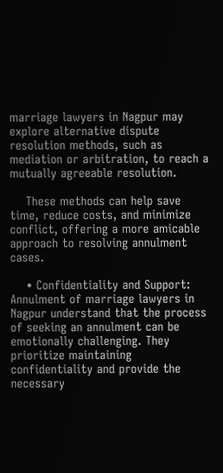marriage lawyers in Nagpur may explore alternative dispute resolution methods, such as mediation or arbitration, to reach a mutually agreeable resolution.

    These methods can help save time, reduce costs, and minimize conflict, offering a more amicable approach to resolving annulment cases.

    • Confidentiality and Support: Annulment of marriage lawyers in Nagpur understand that the process of seeking an annulment can be emotionally challenging. They prioritize maintaining confidentiality and provide the necessary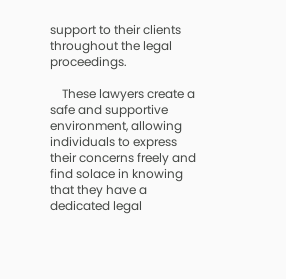support to their clients throughout the legal proceedings.

    These lawyers create a safe and supportive environment, allowing individuals to express their concerns freely and find solace in knowing that they have a dedicated legal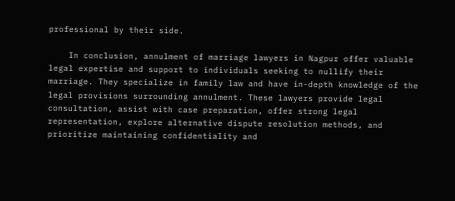professional by their side.

    In conclusion, annulment of marriage lawyers in Nagpur offer valuable legal expertise and support to individuals seeking to nullify their marriage. They specialize in family law and have in-depth knowledge of the legal provisions surrounding annulment. These lawyers provide legal consultation, assist with case preparation, offer strong legal representation, explore alternative dispute resolution methods, and prioritize maintaining confidentiality and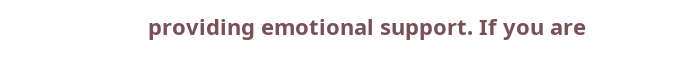providing emotional support. If you are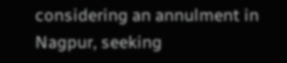considering an annulment in Nagpur, seeking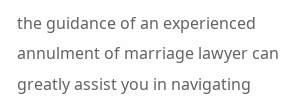the guidance of an experienced annulment of marriage lawyer can greatly assist you in navigating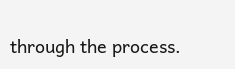through the process.